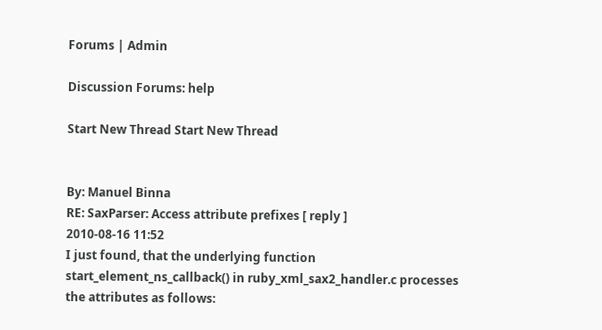Forums | Admin

Discussion Forums: help

Start New Thread Start New Thread


By: Manuel Binna
RE: SaxParser: Access attribute prefixes [ reply ]
2010-08-16 11:52
I just found, that the underlying function start_element_ns_callback() in ruby_xml_sax2_handler.c processes the attributes as follows: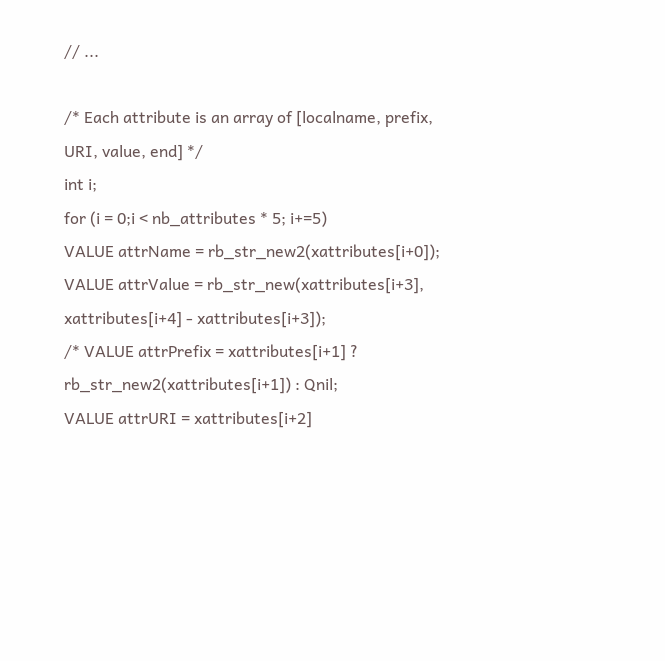// ...

/* Each attribute is an array of [localname, prefix, URI, value, end] */
int i;
for (i = 0;i < nb_attributes * 5; i+=5)
VALUE attrName = rb_str_new2(xattributes[i+0]);
VALUE attrValue = rb_str_new(xattributes[i+3], xattributes[i+4] - xattributes[i+3]);
/* VALUE attrPrefix = xattributes[i+1] ? rb_str_new2(xattributes[i+1]) : Qnil;
VALUE attrURI = xattributes[i+2]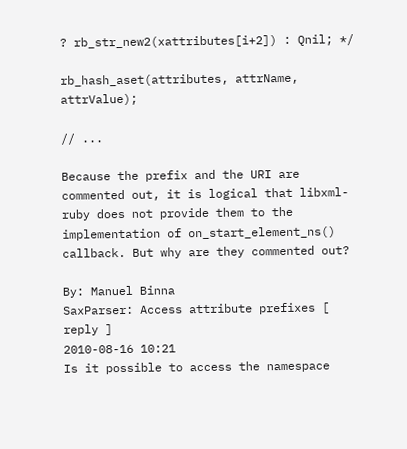? rb_str_new2(xattributes[i+2]) : Qnil; */

rb_hash_aset(attributes, attrName, attrValue);

// ...

Because the prefix and the URI are commented out, it is logical that libxml-ruby does not provide them to the implementation of on_start_element_ns() callback. But why are they commented out?

By: Manuel Binna
SaxParser: Access attribute prefixes [ reply ]
2010-08-16 10:21
Is it possible to access the namespace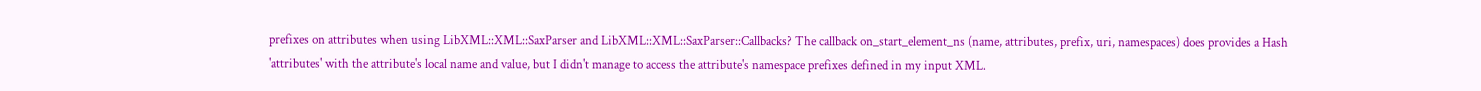prefixes on attributes when using LibXML::XML::SaxParser and LibXML::XML::SaxParser::Callbacks? The callback on_start_element_ns (name, attributes, prefix, uri, namespaces) does provides a Hash 'attributes' with the attribute's local name and value, but I didn't manage to access the attribute's namespace prefixes defined in my input XML.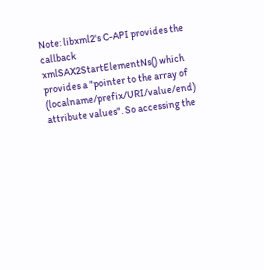Note: libxml2's C-API provides the callback xmlSAX2StartElementNs() which provides a "pointer to the array of (localname/prefix/URI/value/end) attribute values". So accessing the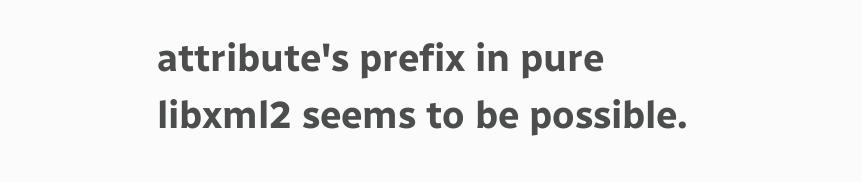attribute's prefix in pure libxml2 seems to be possible.